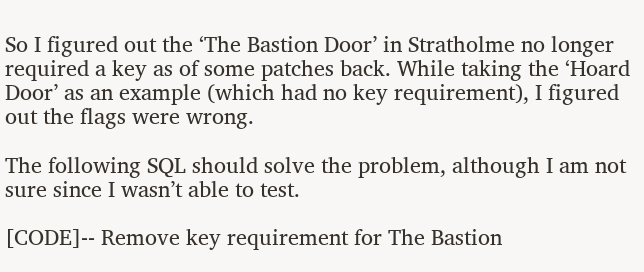So I figured out the ‘The Bastion Door’ in Stratholme no longer required a key as of some patches back. While taking the ‘Hoard Door’ as an example (which had no key requirement), I figured out the flags were wrong.

The following SQL should solve the problem, although I am not sure since I wasn’t able to test.

[CODE]-- Remove key requirement for The Bastion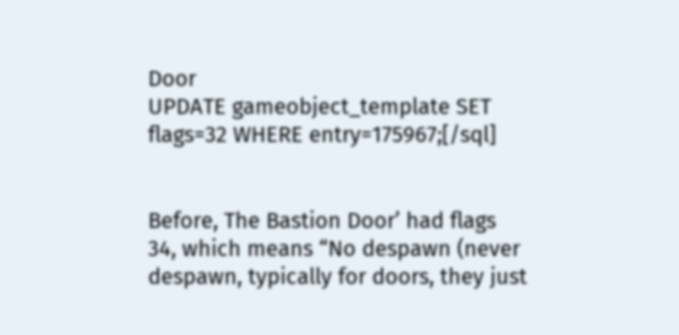Door
UPDATE gameobject_template SET flags=32 WHERE entry=175967;[/sql]


Before, The Bastion Door’ had flags 34, which means “No despawn (never despawn, typically for doors, they just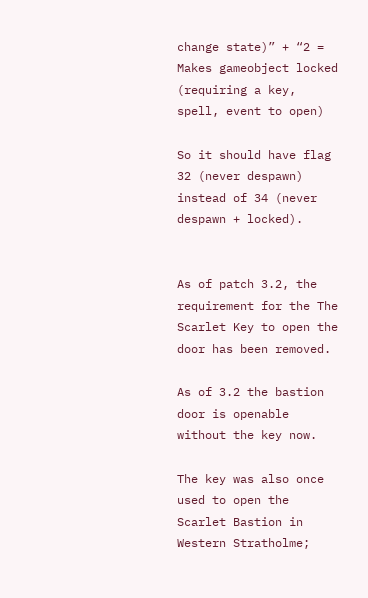change state)” + “2 = Makes gameobject locked (requiring a key, spell, event to open)

So it should have flag 32 (never despawn) instead of 34 (never despawn + locked).


As of patch 3.2, the requirement for the The Scarlet Key to open the door has been removed.

As of 3.2 the bastion door is openable without the key now.

The key was also once used to open the Scarlet Bastion in Western Stratholme;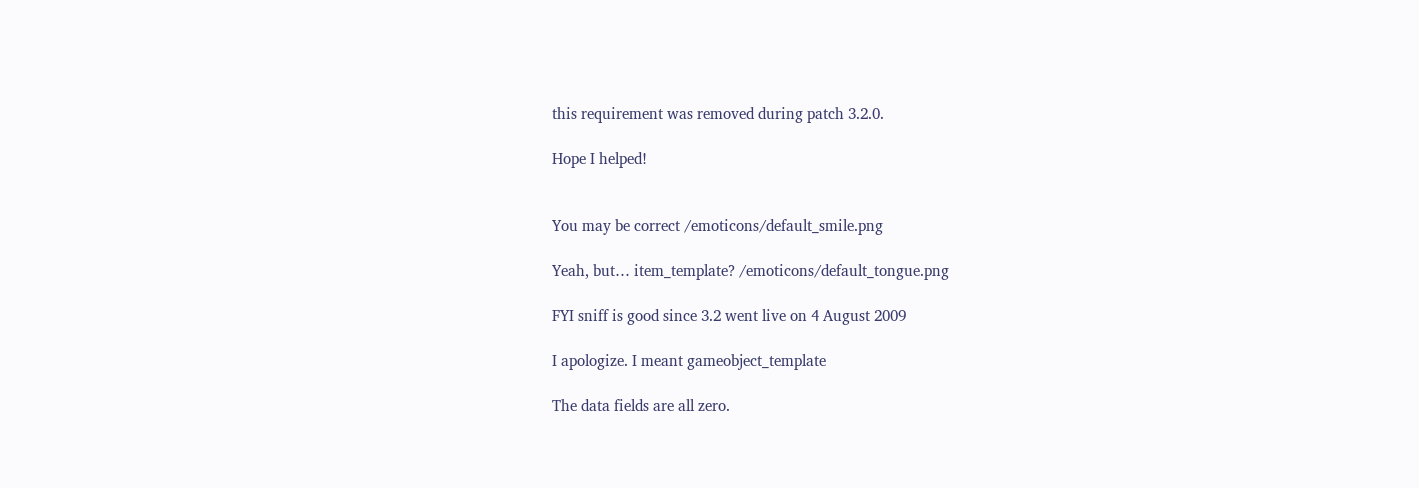this requirement was removed during patch 3.2.0.

Hope I helped!


You may be correct /emoticons/default_smile.png

Yeah, but… item_template? /emoticons/default_tongue.png

FYI sniff is good since 3.2 went live on 4 August 2009

I apologize. I meant gameobject_template

The data fields are all zero.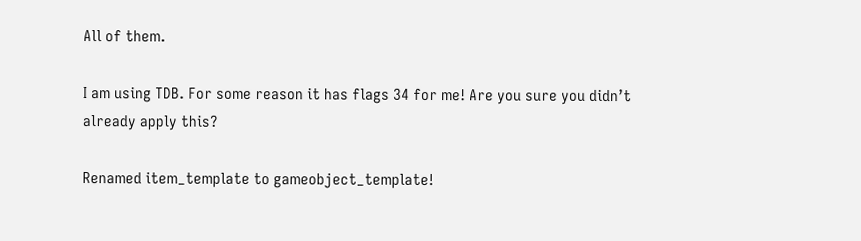All of them.

I am using TDB. For some reason it has flags 34 for me! Are you sure you didn’t already apply this?

Renamed item_template to gameobject_template!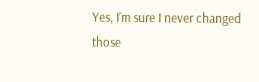Yes, I’m sure I never changed those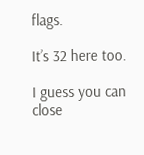flags.

It’s 32 here too.

I guess you can close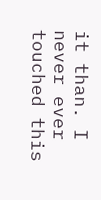it than. I never ever touched this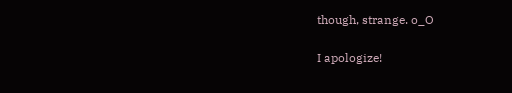though, strange. o_O

I apologize!